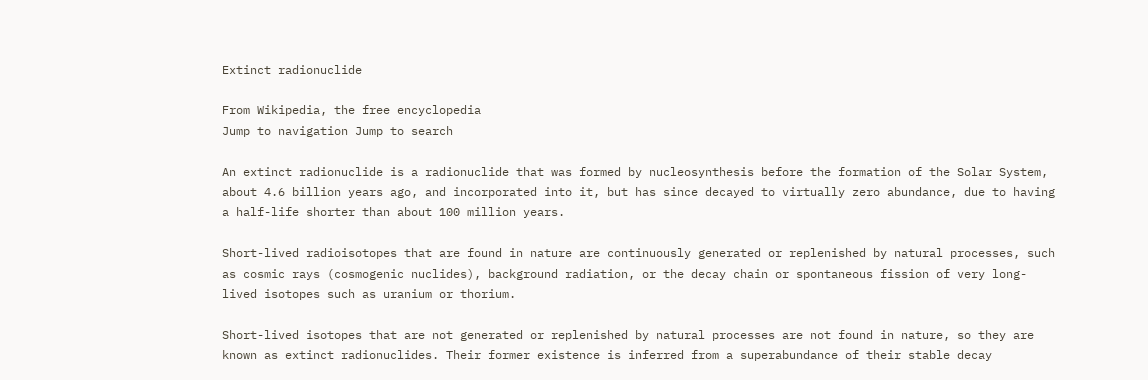Extinct radionuclide

From Wikipedia, the free encyclopedia
Jump to navigation Jump to search

An extinct radionuclide is a radionuclide that was formed by nucleosynthesis before the formation of the Solar System, about 4.6 billion years ago, and incorporated into it, but has since decayed to virtually zero abundance, due to having a half-life shorter than about 100 million years.

Short-lived radioisotopes that are found in nature are continuously generated or replenished by natural processes, such as cosmic rays (cosmogenic nuclides), background radiation, or the decay chain or spontaneous fission of very long-lived isotopes such as uranium or thorium.

Short-lived isotopes that are not generated or replenished by natural processes are not found in nature, so they are known as extinct radionuclides. Their former existence is inferred from a superabundance of their stable decay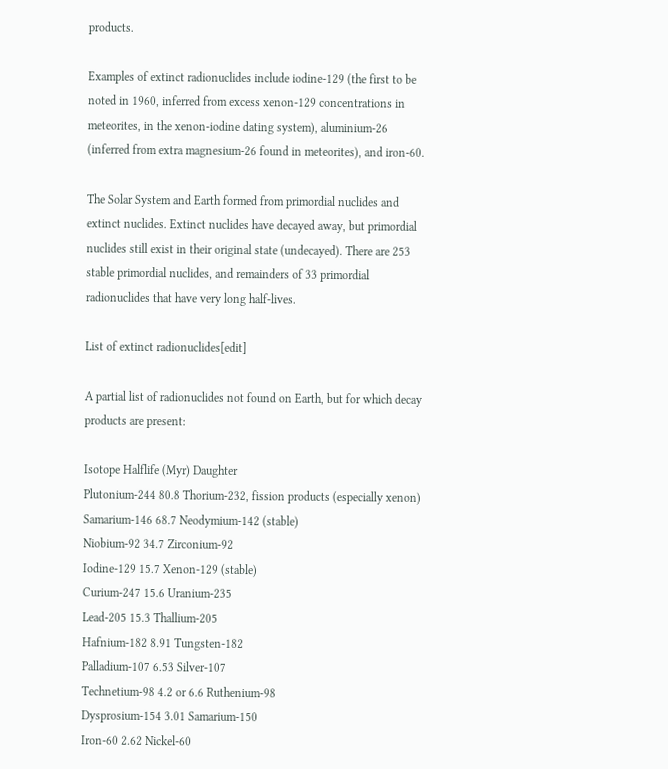products.

Examples of extinct radionuclides include iodine-129 (the first to be noted in 1960, inferred from excess xenon-129 concentrations in meteorites, in the xenon-iodine dating system), aluminium-26 (inferred from extra magnesium-26 found in meteorites), and iron-60.

The Solar System and Earth formed from primordial nuclides and extinct nuclides. Extinct nuclides have decayed away, but primordial nuclides still exist in their original state (undecayed). There are 253 stable primordial nuclides, and remainders of 33 primordial radionuclides that have very long half-lives.

List of extinct radionuclides[edit]

A partial list of radionuclides not found on Earth, but for which decay products are present:

Isotope Halflife (Myr) Daughter
Plutonium-244 80.8 Thorium-232, fission products (especially xenon)
Samarium-146 68.7 Neodymium-142 (stable)
Niobium-92 34.7 Zirconium-92
Iodine-129 15.7 Xenon-129 (stable)
Curium-247 15.6 Uranium-235
Lead-205 15.3 Thallium-205
Hafnium-182 8.91 Tungsten-182
Palladium-107 6.53 Silver-107
Technetium-98 4.2 or 6.6 Ruthenium-98
Dysprosium-154 3.01 Samarium-150
Iron-60 2.62 Nickel-60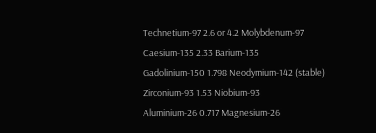Technetium-97 2.6 or 4.2 Molybdenum-97
Caesium-135 2.33 Barium-135
Gadolinium-150 1.798 Neodymium-142 (stable)
Zirconium-93 1.53 Niobium-93
Aluminium-26 0.717 Magnesium-26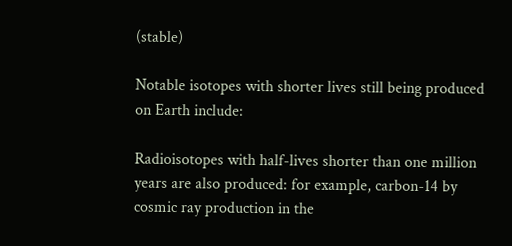(stable)

Notable isotopes with shorter lives still being produced on Earth include:

Radioisotopes with half-lives shorter than one million years are also produced: for example, carbon-14 by cosmic ray production in the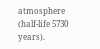atmosphere (half-life 5730 years).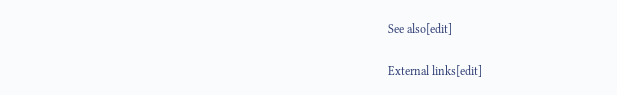See also[edit]

External links[edit]